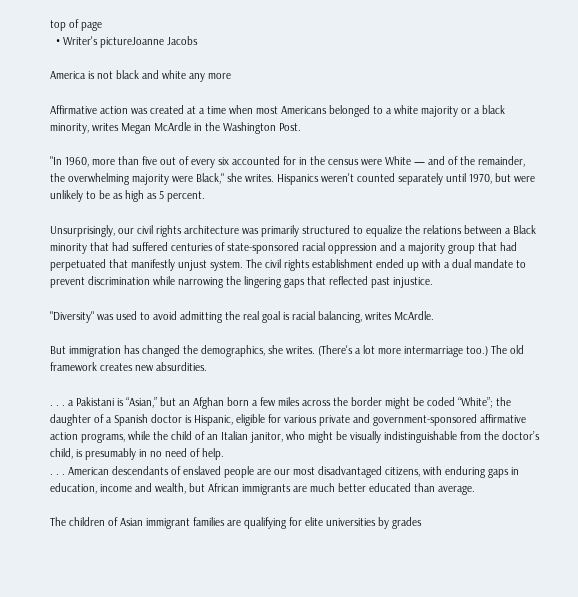top of page
  • Writer's pictureJoanne Jacobs

America is not black and white any more

Affirmative action was created at a time when most Americans belonged to a white majority or a black minority, writes Megan McArdle in the Washington Post.

"In 1960, more than five out of every six accounted for in the census were White — and of the remainder, the overwhelming majority were Black," she writes. Hispanics weren't counted separately until 1970, but were unlikely to be as high as 5 percent.

Unsurprisingly, our civil rights architecture was primarily structured to equalize the relations between a Black minority that had suffered centuries of state-sponsored racial oppression and a majority group that had perpetuated that manifestly unjust system. The civil rights establishment ended up with a dual mandate to prevent discrimination while narrowing the lingering gaps that reflected past injustice.

"Diversity" was used to avoid admitting the real goal is racial balancing, writes McArdle.

But immigration has changed the demographics, she writes. (There's a lot more intermarriage too.) The old framework creates new absurdities.

. . . a Pakistani is “Asian,” but an Afghan born a few miles across the border might be coded “White”; the daughter of a Spanish doctor is Hispanic, eligible for various private and government-sponsored affirmative action programs, while the child of an Italian janitor, who might be visually indistinguishable from the doctor’s child, is presumably in no need of help.
. . . American descendants of enslaved people are our most disadvantaged citizens, with enduring gaps in education, income and wealth, but African immigrants are much better educated than average.

The children of Asian immigrant families are qualifying for elite universities by grades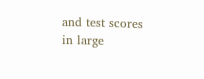and test scores in large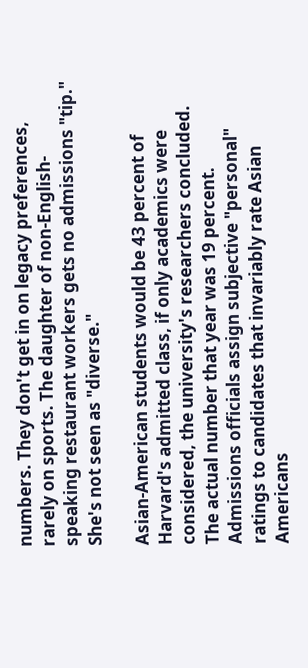numbers. They don't get in on legacy preferences, rarely on sports. The daughter of non-English-speaking restaurant workers gets no admissions "tip." She's not seen as "diverse."

Asian-American students would be 43 percent of Harvard's admitted class, if only academics were considered, the university's researchers concluded. The actual number that year was 19 percent. Admissions officials assign subjective "personal" ratings to candidates that invariably rate Asian Americans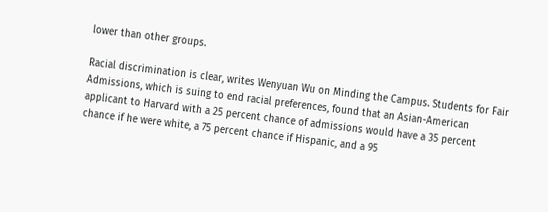lower than other groups.

Racial discrimination is clear, writes Wenyuan Wu on Minding the Campus. Students for Fair Admissions, which is suing to end racial preferences, found that an Asian-American applicant to Harvard with a 25 percent chance of admissions would have a 35 percent chance if he were white, a 75 percent chance if Hispanic, and a 95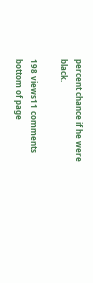percent chance if he were black.

198 views11 comments
bottom of page